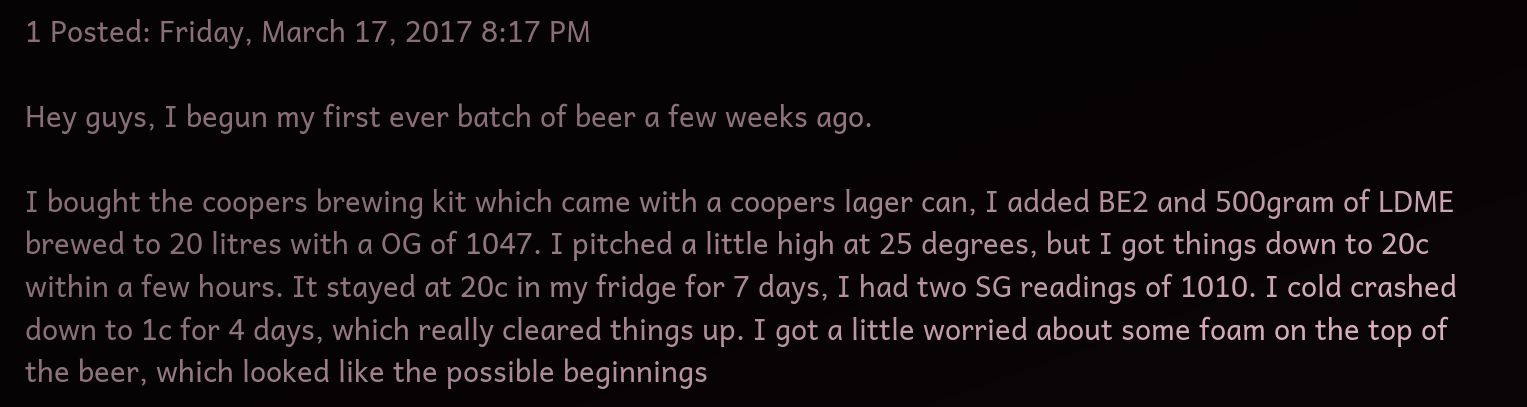1 Posted: Friday, March 17, 2017 8:17 PM

Hey guys, I begun my first ever batch of beer a few weeks ago.

I bought the coopers brewing kit which came with a coopers lager can, I added BE2 and 500gram of LDME brewed to 20 litres with a OG of 1047. I pitched a little high at 25 degrees, but I got things down to 20c within a few hours. It stayed at 20c in my fridge for 7 days, I had two SG readings of 1010. I cold crashed down to 1c for 4 days, which really cleared things up. I got a little worried about some foam on the top of the beer, which looked like the possible beginnings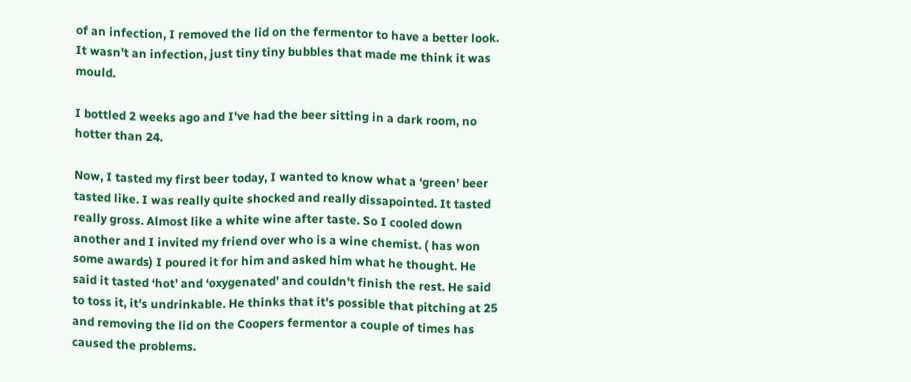of an infection, I removed the lid on the fermentor to have a better look. It wasn't an infection, just tiny tiny bubbles that made me think it was mould.

I bottled 2 weeks ago and I've had the beer sitting in a dark room, no hotter than 24.

Now, I tasted my first beer today, I wanted to know what a ‘green’ beer tasted like. I was really quite shocked and really dissapointed. It tasted really gross. Almost like a white wine after taste. So I cooled down another and I invited my friend over who is a wine chemist. ( has won some awards) I poured it for him and asked him what he thought. He said it tasted ‘hot’ and ‘oxygenated’ and couldn't finish the rest. He said to toss it, it's undrinkable. He thinks that it's possible that pitching at 25 and removing the lid on the Coopers fermentor a couple of times has caused the problems.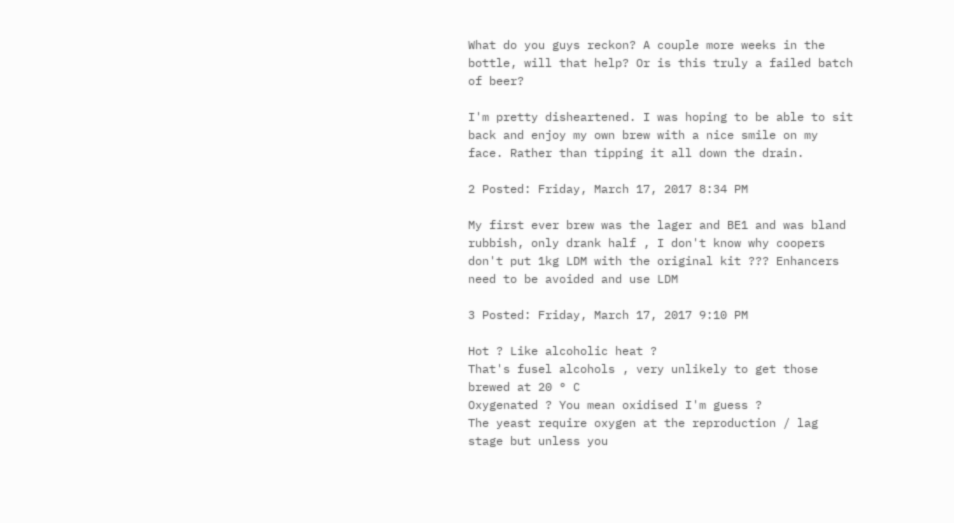What do you guys reckon? A couple more weeks in the bottle, will that help? Or is this truly a failed batch of beer?

I'm pretty disheartened. I was hoping to be able to sit back and enjoy my own brew with a nice smile on my face. Rather than tipping it all down the drain.

2 Posted: Friday, March 17, 2017 8:34 PM

My first ever brew was the lager and BE1 and was bland rubbish, only drank half , I don't know why coopers don't put 1kg LDM with the original kit ??? Enhancers need to be avoided and use LDM

3 Posted: Friday, March 17, 2017 9:10 PM

Hot ? Like alcoholic heat ?
That's fusel alcohols , very unlikely to get those brewed at 20 ° C
Oxygenated ? You mean oxidised I'm guess ?
The yeast require oxygen at the reproduction / lag stage but unless you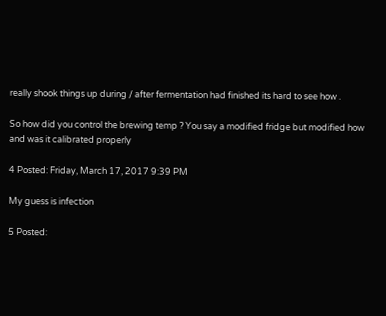really shook things up during / after fermentation had finished its hard to see how .

So how did you control the brewing temp ? You say a modified fridge but modified how and was it calibrated properly

4 Posted: Friday, March 17, 2017 9:39 PM

My guess is infection

5 Posted: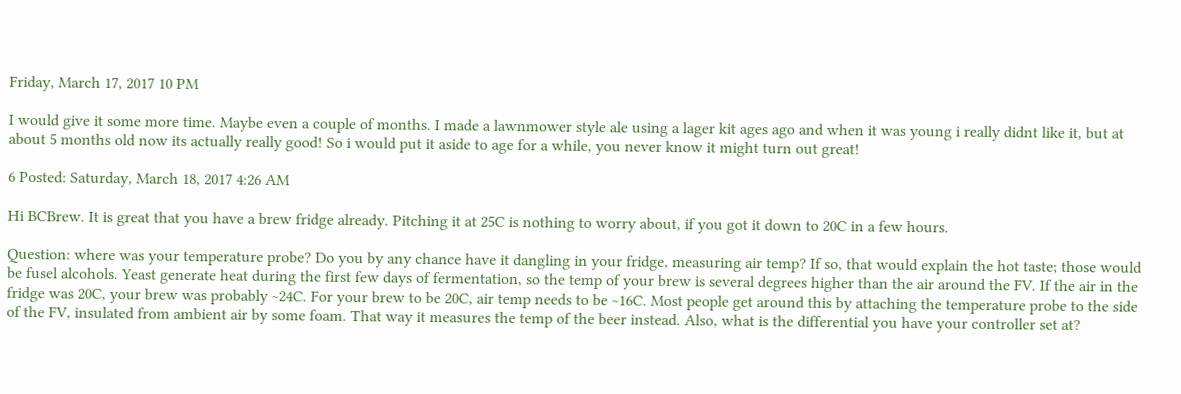Friday, March 17, 2017 10 PM

I would give it some more time. Maybe even a couple of months. I made a lawnmower style ale using a lager kit ages ago and when it was young i really didnt like it, but at about 5 months old now its actually really good! So i would put it aside to age for a while, you never know it might turn out great!

6 Posted: Saturday, March 18, 2017 4:26 AM

Hi BCBrew. It is great that you have a brew fridge already. Pitching it at 25C is nothing to worry about, if you got it down to 20C in a few hours.

Question: where was your temperature probe? Do you by any chance have it dangling in your fridge, measuring air temp? If so, that would explain the hot taste; those would be fusel alcohols. Yeast generate heat during the first few days of fermentation, so the temp of your brew is several degrees higher than the air around the FV. If the air in the fridge was 20C, your brew was probably ~24C. For your brew to be 20C, air temp needs to be ~16C. Most people get around this by attaching the temperature probe to the side of the FV, insulated from ambient air by some foam. That way it measures the temp of the beer instead. Also, what is the differential you have your controller set at?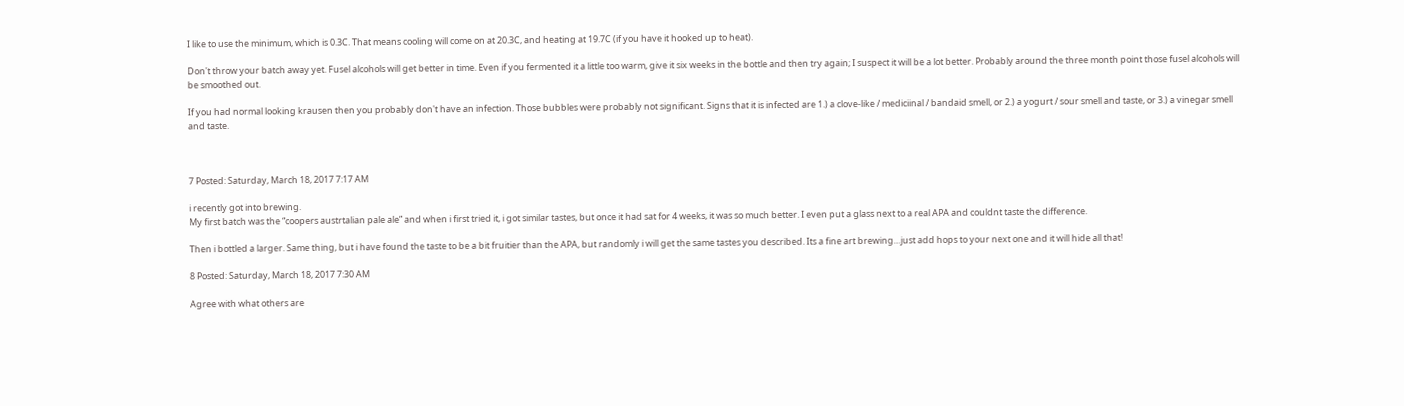I like to use the minimum, which is 0.3C. That means cooling will come on at 20.3C, and heating at 19.7C (if you have it hooked up to heat).

Don't throw your batch away yet. Fusel alcohols will get better in time. Even if you fermented it a little too warm, give it six weeks in the bottle and then try again; I suspect it will be a lot better. Probably around the three month point those fusel alcohols will be smoothed out.

If you had normal looking krausen then you probably don't have an infection. Those bubbles were probably not significant. Signs that it is infected are 1.) a clove-like / mediciinal / bandaid smell, or 2.) a yogurt / sour smell and taste, or 3.) a vinegar smell and taste.



7 Posted: Saturday, March 18, 2017 7:17 AM

i recently got into brewing.
My first batch was the “coopers austrtalian pale ale” and when i first tried it, i got similar tastes, but once it had sat for 4 weeks, it was so much better. I even put a glass next to a real APA and couldnt taste the difference.

Then i bottled a larger. Same thing, but i have found the taste to be a bit fruitier than the APA, but randomly i will get the same tastes you described. Its a fine art brewing…just add hops to your next one and it will hide all that!

8 Posted: Saturday, March 18, 2017 7:30 AM

Agree with what others are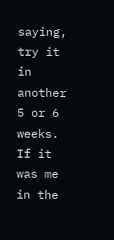saying, try it in another 5 or 6 weeks. If it was me in the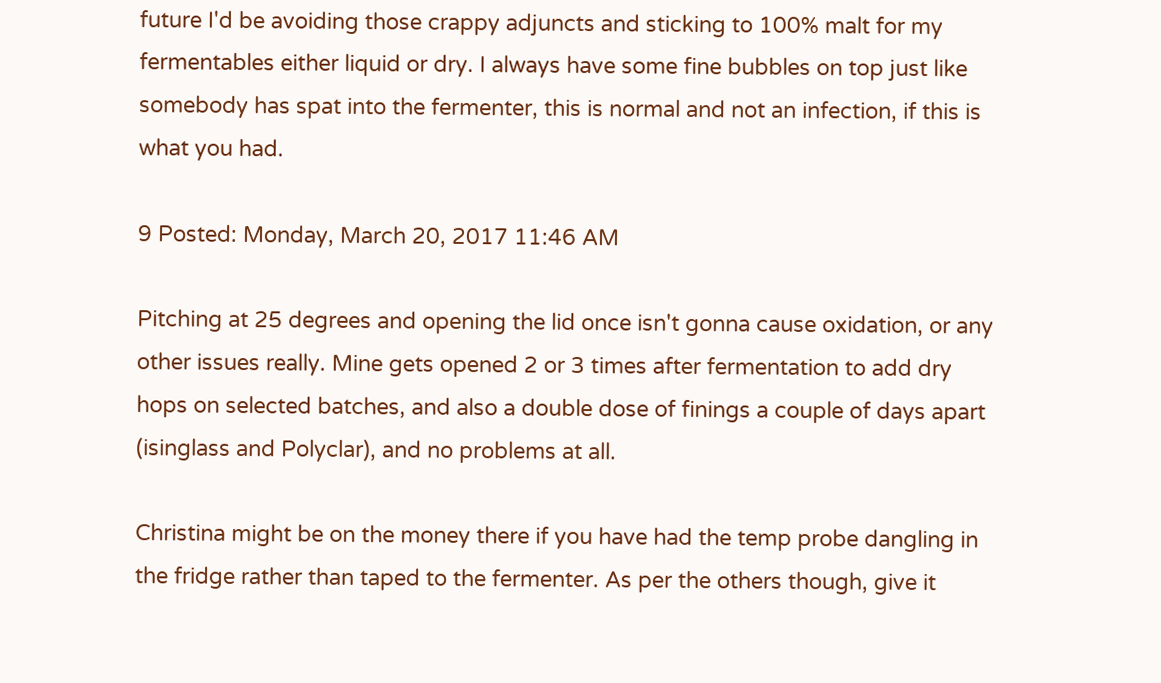future I'd be avoiding those crappy adjuncts and sticking to 100% malt for my fermentables either liquid or dry. I always have some fine bubbles on top just like somebody has spat into the fermenter, this is normal and not an infection, if this is what you had.

9 Posted: Monday, March 20, 2017 11:46 AM

Pitching at 25 degrees and opening the lid once isn't gonna cause oxidation, or any other issues really. Mine gets opened 2 or 3 times after fermentation to add dry hops on selected batches, and also a double dose of finings a couple of days apart (isinglass and Polyclar), and no problems at all.

Christina might be on the money there if you have had the temp probe dangling in the fridge rather than taped to the fermenter. As per the others though, give it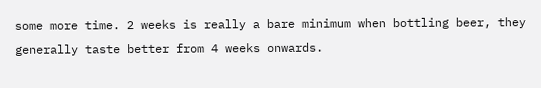some more time. 2 weeks is really a bare minimum when bottling beer, they generally taste better from 4 weeks onwards.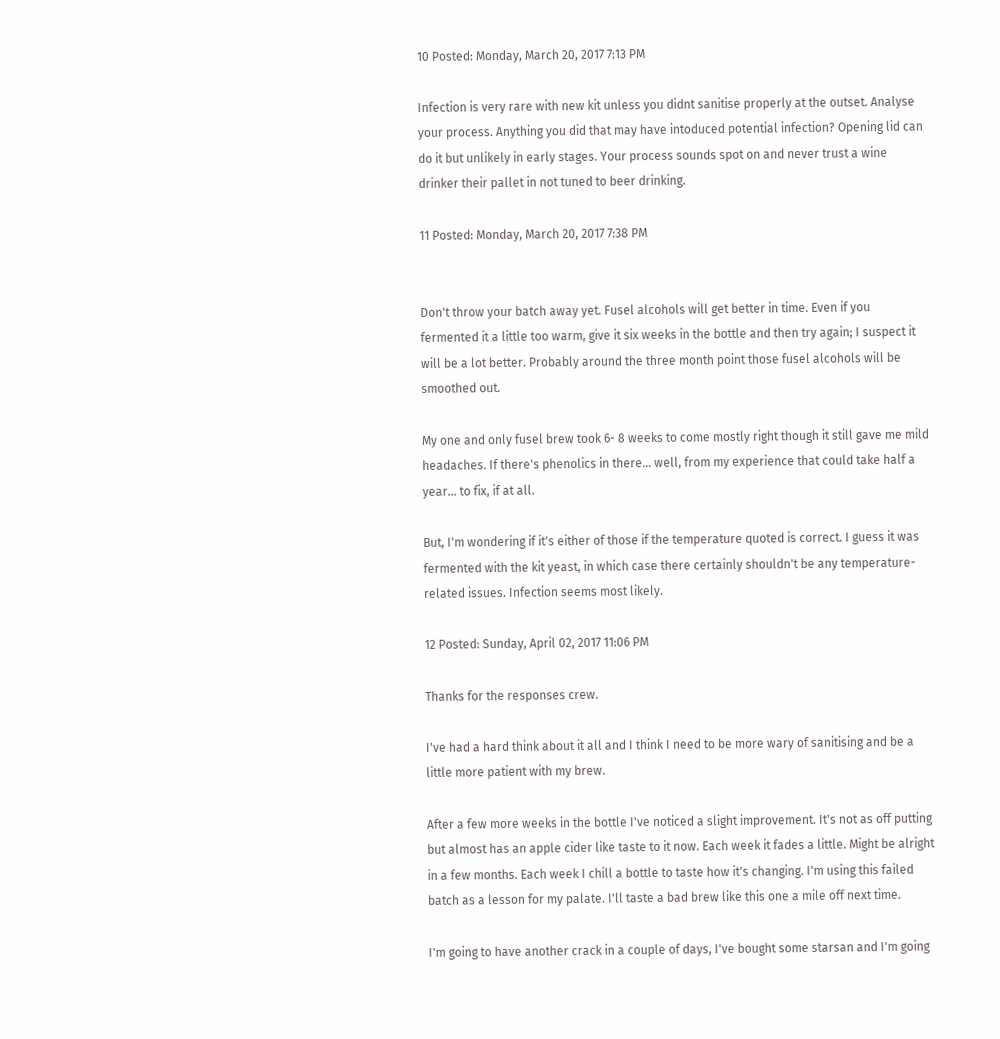10 Posted: Monday, March 20, 2017 7:13 PM

Infection is very rare with new kit unless you didnt sanitise properly at the outset. Analyse your process. Anything you did that may have intoduced potential infection? Opening lid can do it but unlikely in early stages. Your process sounds spot on and never trust a wine drinker their pallet in not tuned to beer drinking.

11 Posted: Monday, March 20, 2017 7:38 PM


Don't throw your batch away yet. Fusel alcohols will get better in time. Even if you fermented it a little too warm, give it six weeks in the bottle and then try again; I suspect it will be a lot better. Probably around the three month point those fusel alcohols will be smoothed out.

My one and only fusel brew took 6- 8 weeks to come mostly right though it still gave me mild headaches. If there's phenolics in there… well, from my experience that could take half a year… to fix, if at all.

But, I'm wondering if it's either of those if the temperature quoted is correct. I guess it was fermented with the kit yeast, in which case there certainly shouldn't be any temperature-related issues. Infection seems most likely.

12 Posted: Sunday, April 02, 2017 11:06 PM

Thanks for the responses crew.

I've had a hard think about it all and I think I need to be more wary of sanitising and be a little more patient with my brew.

After a few more weeks in the bottle I've noticed a slight improvement. It's not as off putting but almost has an apple cider like taste to it now. Each week it fades a little. Might be alright in a few months. Each week I chill a bottle to taste how it's changing. I'm using this failed batch as a lesson for my palate. I'll taste a bad brew like this one a mile off next time.

I'm going to have another crack in a couple of days, I've bought some starsan and I'm going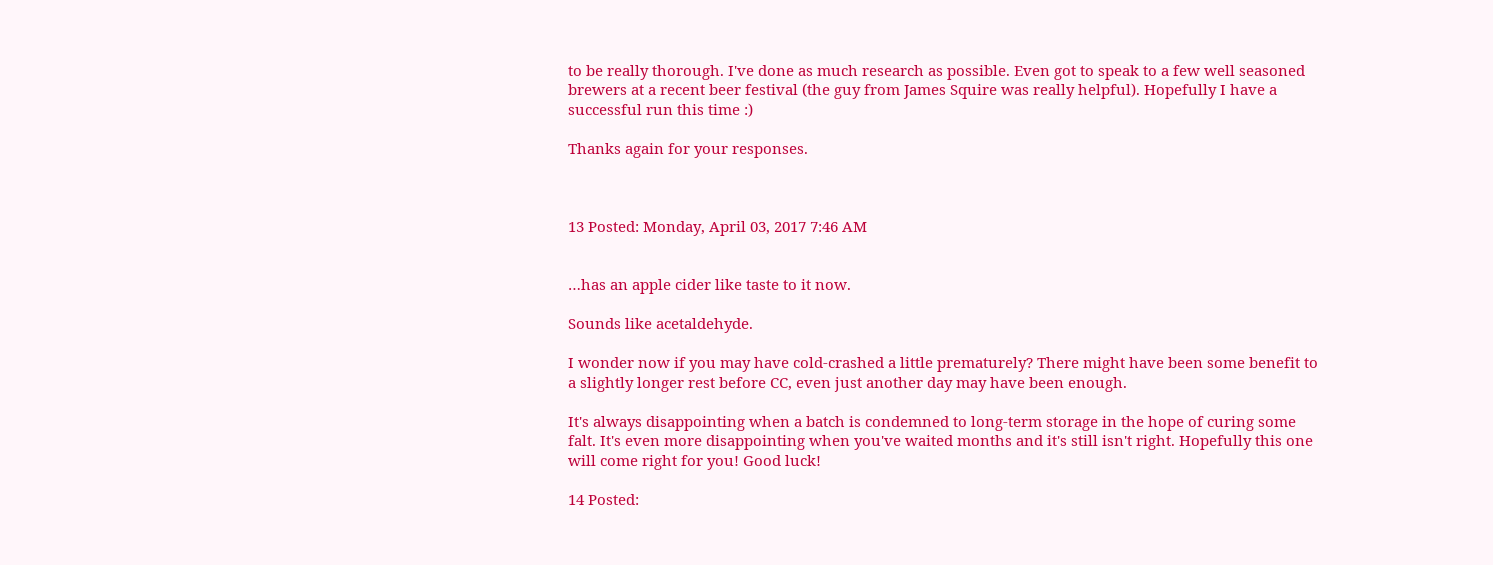to be really thorough. I've done as much research as possible. Even got to speak to a few well seasoned brewers at a recent beer festival (the guy from James Squire was really helpful). Hopefully I have a successful run this time :)

Thanks again for your responses.



13 Posted: Monday, April 03, 2017 7:46 AM


…has an apple cider like taste to it now.

Sounds like acetaldehyde.

I wonder now if you may have cold-crashed a little prematurely? There might have been some benefit to a slightly longer rest before CC, even just another day may have been enough.

It's always disappointing when a batch is condemned to long-term storage in the hope of curing some falt. It's even more disappointing when you've waited months and it's still isn't right. Hopefully this one will come right for you! Good luck!

14 Posted: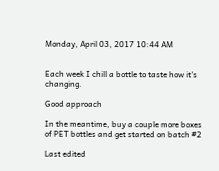Monday, April 03, 2017 10:44 AM


Each week I chill a bottle to taste how it's changing.

Good approach

In the meantime, buy a couple more boxes of PET bottles and get started on batch #2

Last edited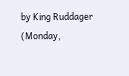by King Ruddager (Monday,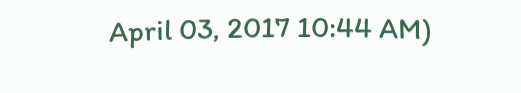April 03, 2017 10:44 AM)